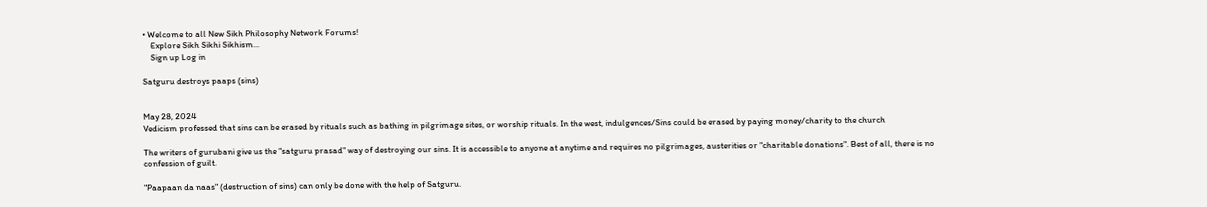• Welcome to all New Sikh Philosophy Network Forums!
    Explore Sikh Sikhi Sikhism...
    Sign up Log in

Satguru destroys paaps (sins)


May 28, 2024
Vedicism professed that sins can be erased by rituals such as bathing in pilgrimage sites, or worship rituals. In the west, indulgences/Sins could be erased by paying money/charity to the church

The writers of gurubani give us the "satguru prasad" way of destroying our sins. It is accessible to anyone at anytime and requires no pilgrimages, austerities or "charitable donations". Best of all, there is no confession of guilt.

"Paapaan da naas" (destruction of sins) can only be done with the help of Satguru.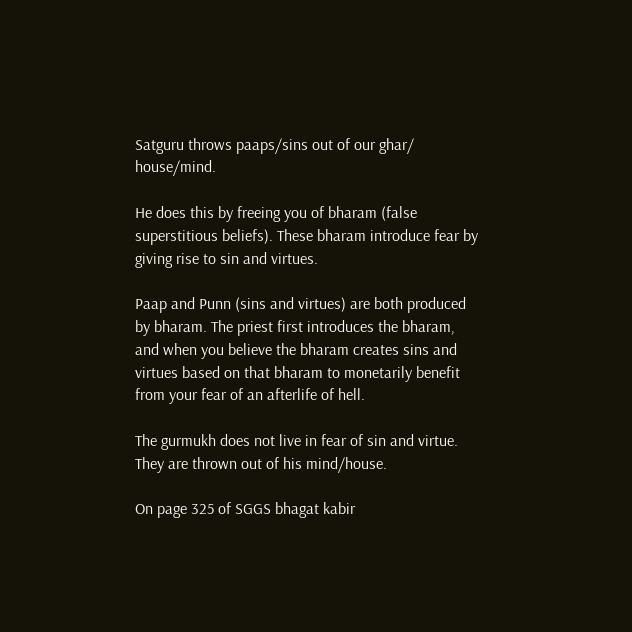Satguru throws paaps/sins out of our ghar/ house/mind.

He does this by freeing you of bharam (false superstitious beliefs). These bharam introduce fear by giving rise to sin and virtues.

Paap and Punn (sins and virtues) are both produced by bharam. The priest first introduces the bharam, and when you believe the bharam creates sins and virtues based on that bharam to monetarily benefit from your fear of an afterlife of hell.

The gurmukh does not live in fear of sin and virtue. They are thrown out of his mind/house.

On page 325 of SGGS bhagat kabir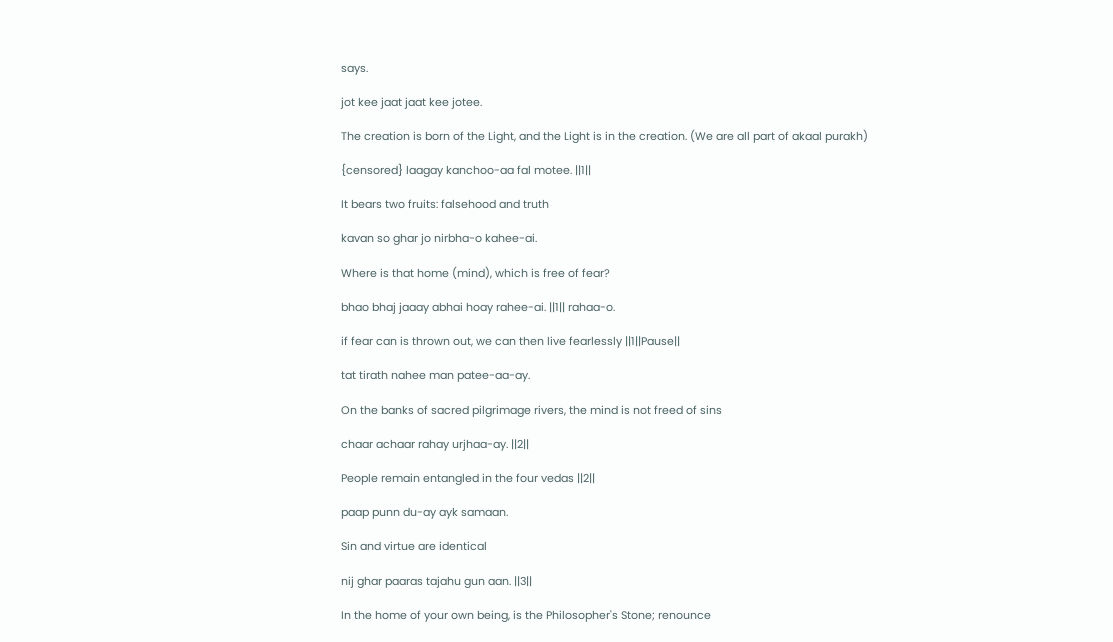says.

jot kee jaat jaat kee jotee.

The creation is born of the Light, and the Light is in the creation. (We are all part of akaal purakh)

{censored} laagay kanchoo-aa fal motee. ||1||

It bears two fruits: falsehood and truth

kavan so ghar jo nirbha-o kahee-ai.

Where is that home (mind), which is free of fear?

bhao bhaj jaaay abhai hoay rahee-ai. ||1|| rahaa-o.

if fear can is thrown out, we can then live fearlessly ||1||Pause||

tat tirath nahee man patee-aa-ay.

On the banks of sacred pilgrimage rivers, the mind is not freed of sins

chaar achaar rahay urjhaa-ay. ||2||

People remain entangled in the four vedas ||2||

paap punn du-ay ayk samaan.

Sin and virtue are identical

nij ghar paaras tajahu gun aan. ||3||

In the home of your own being, is the Philosopher's Stone; renounce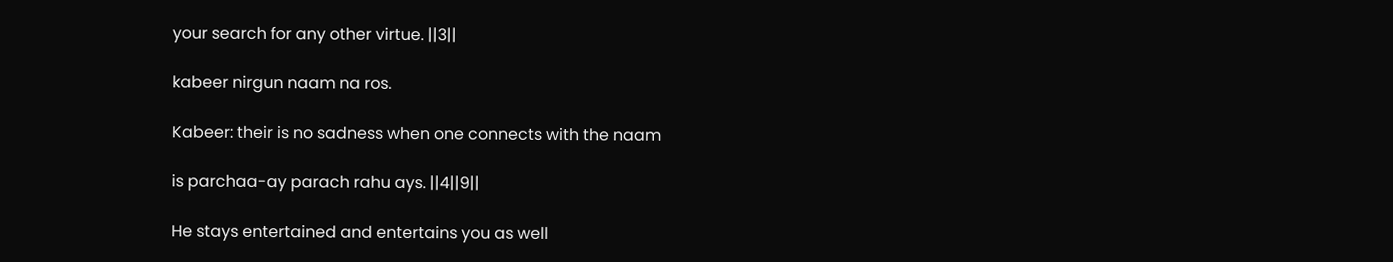your search for any other virtue. ||3||

kabeer nirgun naam na ros.

Kabeer: their is no sadness when one connects with the naam

is parchaa-ay parach rahu ays. ||4||9||

He stays entertained and entertains you as well